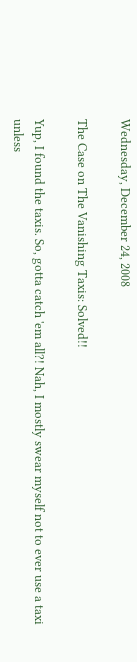Wednesday, December 24, 2008

The Case on The Vanishing Taxis: Solved!!

Yup, I found the taxis. So, gotta catch 'em all?! Nah, I mostly swear myself not to ever use a taxi unless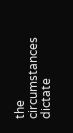the circumstances dictate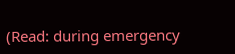(Read: during emergency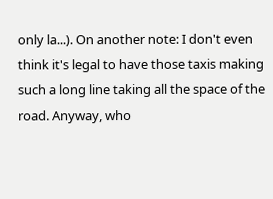only la...). On another note: I don't even think it's legal to have those taxis making such a long line taking all the space of the road. Anyway, who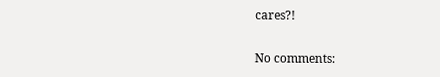cares?!

No comments: